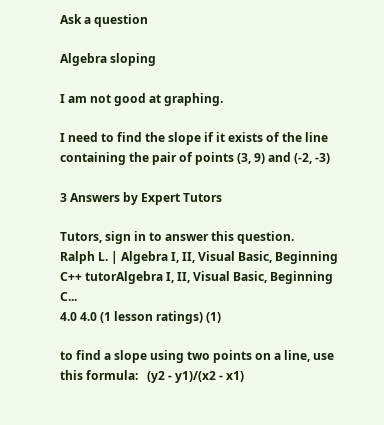Ask a question

Algebra sloping

I am not good at graphing.

I need to find the slope if it exists of the line containing the pair of points (3, 9) and (-2, -3)

3 Answers by Expert Tutors

Tutors, sign in to answer this question.
Ralph L. | Algebra I, II, Visual Basic, Beginning C++ tutorAlgebra I, II, Visual Basic, Beginning C...
4.0 4.0 (1 lesson ratings) (1)

to find a slope using two points on a line, use this formula:   (y2 - y1)/(x2 - x1)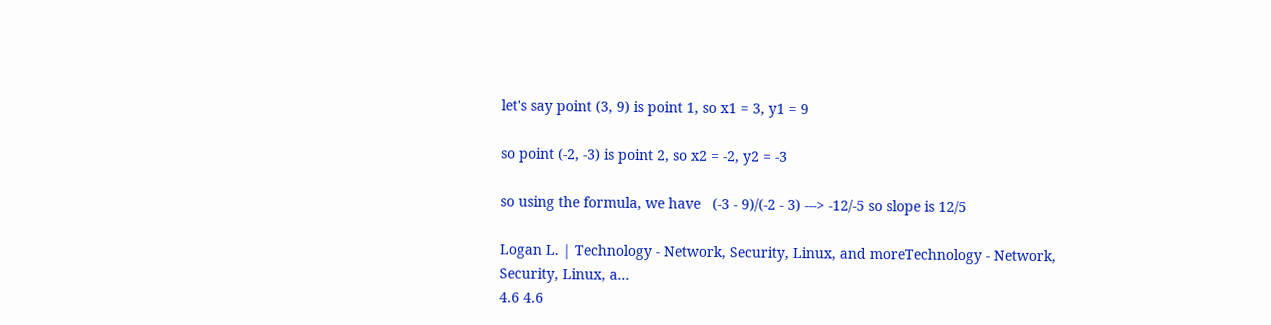let's say point (3, 9) is point 1, so x1 = 3, y1 = 9

so point (-2, -3) is point 2, so x2 = -2, y2 = -3

so using the formula, we have   (-3 - 9)/(-2 - 3) ---> -12/-5 so slope is 12/5

Logan L. | Technology - Network, Security, Linux, and moreTechnology - Network, Security, Linux, a...
4.6 4.6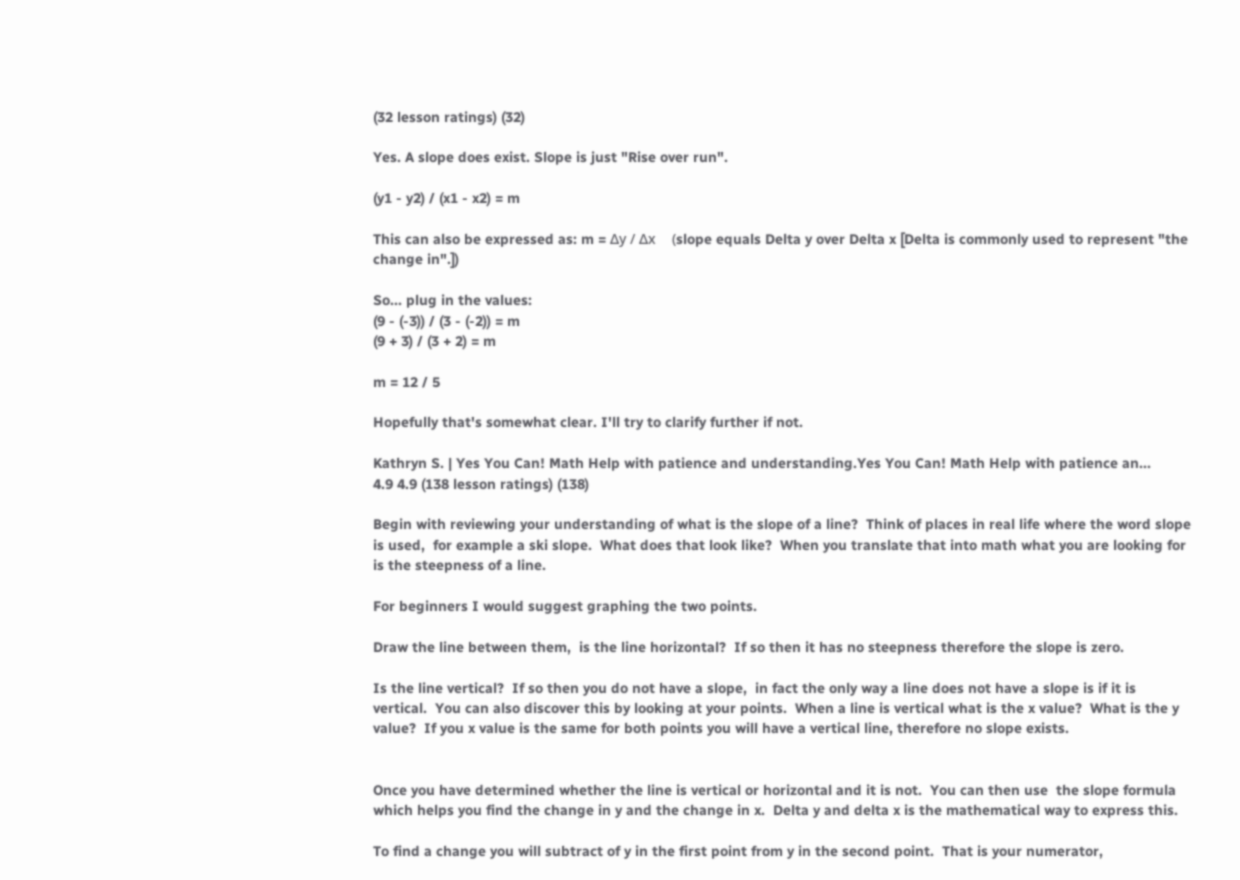(32 lesson ratings) (32)

Yes. A slope does exist. Slope is just "Rise over run".

(y1 - y2) / (x1 - x2) = m

This can also be expressed as: m = Δy / Δx    (slope equals Delta y over Delta x [Delta is commonly used to represent "the change in".])

So... plug in the values:
(9 - (-3)) / (3 - (-2)) = m
(9 + 3) / (3 + 2) = m

m = 12 / 5

Hopefully that's somewhat clear. I'll try to clarify further if not.

Kathryn S. | Yes You Can! Math Help with patience and understanding.Yes You Can! Math Help with patience an...
4.9 4.9 (138 lesson ratings) (138)

Begin with reviewing your understanding of what is the slope of a line?  Think of places in real life where the word slope is used,  for example a ski slope.  What does that look like?  When you translate that into math what you are looking for is the steepness of a line.

For beginners I would suggest graphing the two points.

Draw the line between them,  is the line horizontal?  If so then it has no steepness therefore the slope is zero.

Is the line vertical?  If so then you do not have a slope,  in fact the only way a line does not have a slope is if it is vertical.  You can also discover this by looking at your points.  When a line is vertical what is the x value?  What is the y value?  If you x value is the same for both points you will have a vertical line, therefore no slope exists.


Once you have determined whether the line is vertical or horizontal and it is not.  You can then use  the slope formula which helps you find the change in y and the change in x.  Delta y and delta x is the mathematical way to express this.

To find a change you will subtract of y in the first point from y in the second point.  That is your numerator,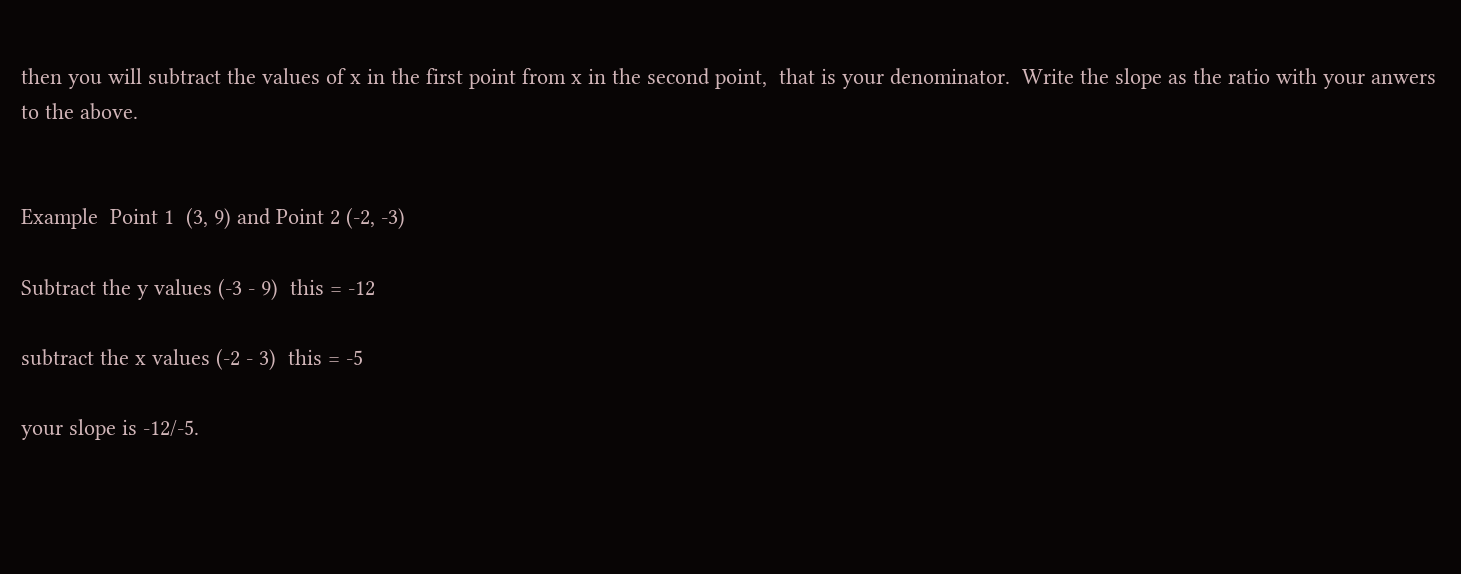then you will subtract the values of x in the first point from x in the second point,  that is your denominator.  Write the slope as the ratio with your anwers to the above.


Example  Point 1  (3, 9) and Point 2 (-2, -3)

Subtract the y values (-3 - 9)  this = -12

subtract the x values (-2 - 3)  this = -5

your slope is -12/-5.